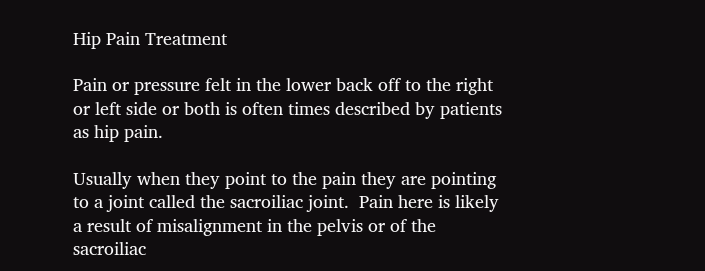Hip Pain Treatment

Pain or pressure felt in the lower back off to the right or left side or both is often times described by patients as hip pain.

Usually when they point to the pain they are pointing to a joint called the sacroiliac joint.  Pain here is likely a result of misalignment in the pelvis or of the sacroiliac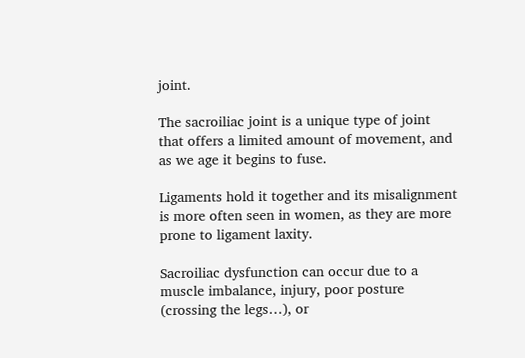joint.

The sacroiliac joint is a unique type of joint that offers a limited amount of movement, and as we age it begins to fuse.

Ligaments hold it together and its misalignment is more often seen in women, as they are more prone to ligament laxity.

Sacroiliac dysfunction can occur due to a muscle imbalance, injury, poor posture (crossing the legs…), or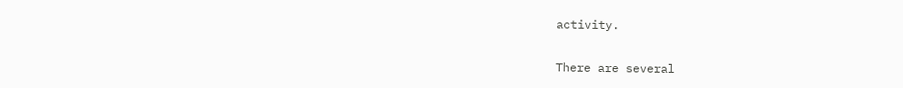activity.

There are several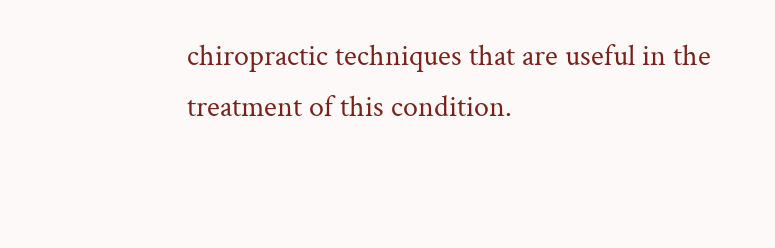chiropractic techniques that are useful in the treatment of this condition.